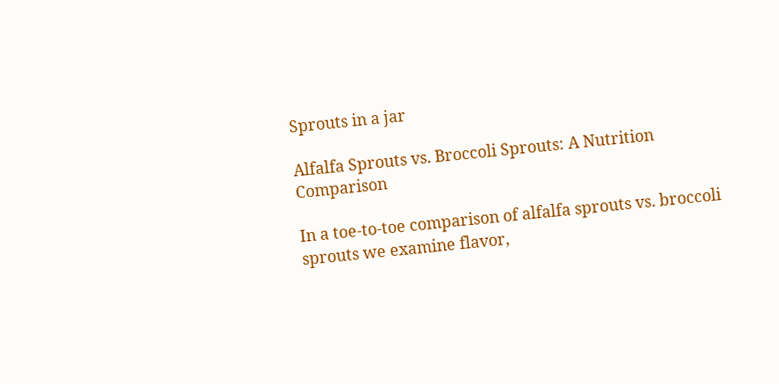Sprouts in a jar

Alfalfa Sprouts vs. Broccoli Sprouts: A Nutrition Comparison

In a toe-to-toe comparison of alfalfa sprouts vs. broccoli sprouts we examine flavor,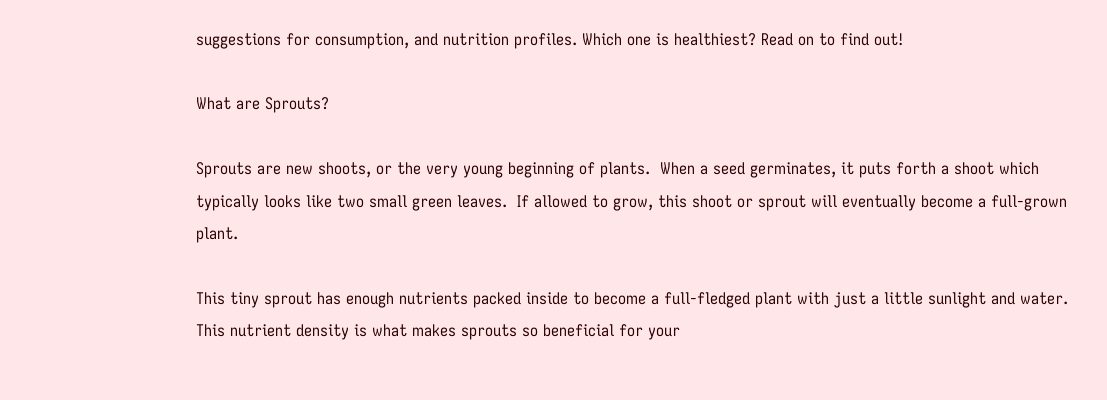suggestions for consumption, and nutrition profiles. Which one is healthiest? Read on to find out!

What are Sprouts?

Sprouts are new shoots, or the very young beginning of plants.  When a seed germinates, it puts forth a shoot which typically looks like two small green leaves.  If allowed to grow, this shoot or sprout will eventually become a full-grown plant.

This tiny sprout has enough nutrients packed inside to become a full-fledged plant with just a little sunlight and water. This nutrient density is what makes sprouts so beneficial for your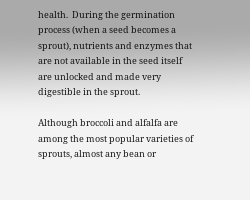health.  During the germination process (when a seed becomes a sprout), nutrients and enzymes that are not available in the seed itself are unlocked and made very digestible in the sprout.

Although broccoli and alfalfa are among the most popular varieties of sprouts, almost any bean or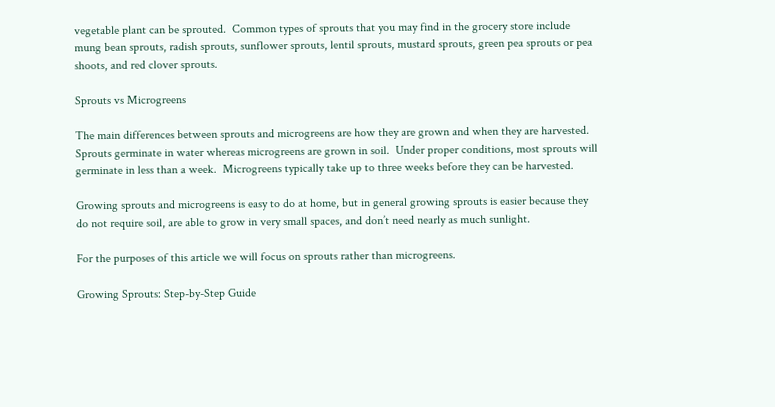vegetable plant can be sprouted.  Common types of sprouts that you may find in the grocery store include mung bean sprouts, radish sprouts, sunflower sprouts, lentil sprouts, mustard sprouts, green pea sprouts or pea shoots, and red clover sprouts.

Sprouts vs Microgreens

The main differences between sprouts and microgreens are how they are grown and when they are harvested.  Sprouts germinate in water whereas microgreens are grown in soil.  Under proper conditions, most sprouts will germinate in less than a week.  Microgreens typically take up to three weeks before they can be harvested.

Growing sprouts and microgreens is easy to do at home, but in general growing sprouts is easier because they do not require soil, are able to grow in very small spaces, and don’t need nearly as much sunlight.

For the purposes of this article we will focus on sprouts rather than microgreens.

Growing Sprouts: Step-by-Step Guide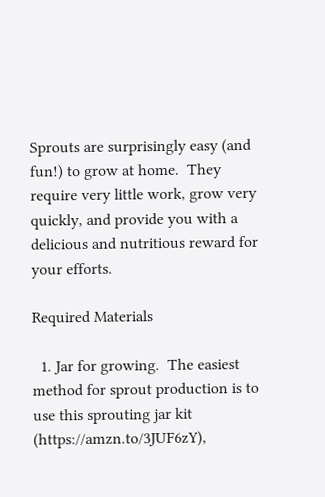Sprouts are surprisingly easy (and fun!) to grow at home.  They require very little work, grow very quickly, and provide you with a delicious and nutritious reward for your efforts.

Required Materials

  1. Jar for growing.  The easiest method for sprout production is to use this sprouting jar kit (https://amzn.to/3JUF6zY),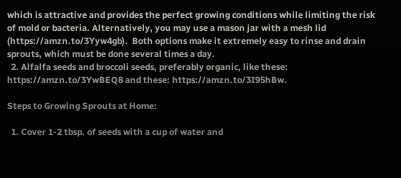which is attractive and provides the perfect growing conditions while limiting the risk of mold or bacteria. Alternatively, you may use a mason jar with a mesh lid (https://amzn.to/3Yyw4gb).  Both options make it extremely easy to rinse and drain sprouts, which must be done several times a day.
  2. Alfalfa seeds and broccoli seeds, preferably organic, like these: https://amzn.to/3YwBEQ8 and these: https://amzn.to/3I95hBw.

Steps to Growing Sprouts at Home:

  1. Cover 1-2 tbsp. of seeds with a cup of water and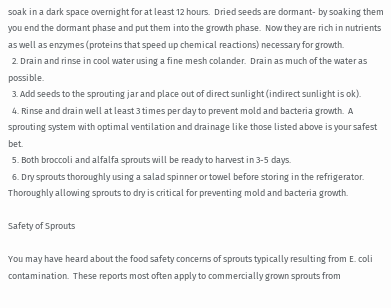soak in a dark space overnight for at least 12 hours.  Dried seeds are dormant- by soaking them you end the dormant phase and put them into the growth phase.  Now they are rich in nutrients as well as enzymes (proteins that speed up chemical reactions) necessary for growth.
  2. Drain and rinse in cool water using a fine mesh colander.  Drain as much of the water as possible.
  3. Add seeds to the sprouting jar and place out of direct sunlight (indirect sunlight is ok).
  4. Rinse and drain well at least 3 times per day to prevent mold and bacteria growth.  A sprouting system with optimal ventilation and drainage like those listed above is your safest bet.
  5. Both broccoli and alfalfa sprouts will be ready to harvest in 3-5 days.
  6. Dry sprouts thoroughly using a salad spinner or towel before storing in the refrigerator.  Thoroughly allowing sprouts to dry is critical for preventing mold and bacteria growth.

Safety of Sprouts

You may have heard about the food safety concerns of sprouts typically resulting from E. coli contamination.  These reports most often apply to commercially grown sprouts from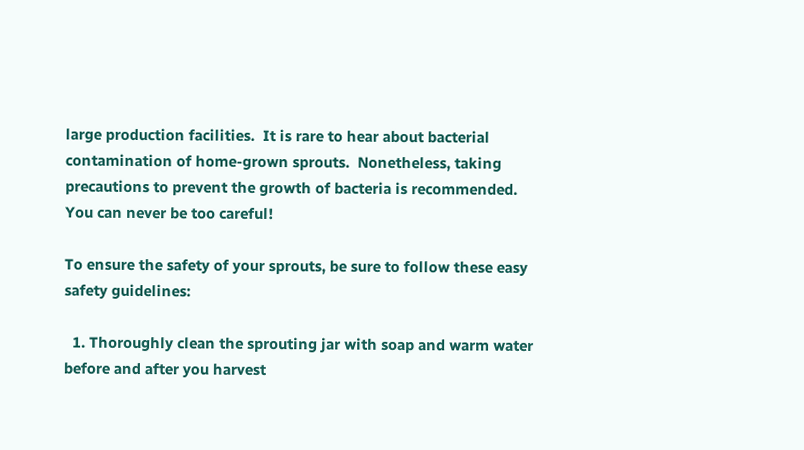large production facilities.  It is rare to hear about bacterial contamination of home-grown sprouts.  Nonetheless, taking precautions to prevent the growth of bacteria is recommended.  You can never be too careful!

To ensure the safety of your sprouts, be sure to follow these easy safety guidelines:

  1. Thoroughly clean the sprouting jar with soap and warm water before and after you harvest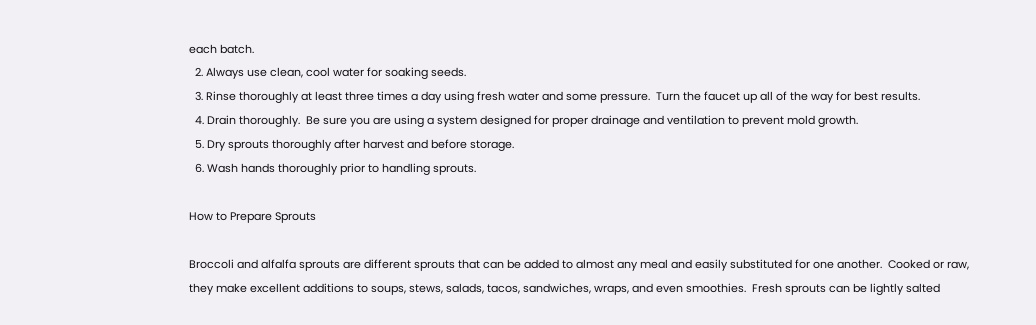each batch.
  2. Always use clean, cool water for soaking seeds.
  3. Rinse thoroughly at least three times a day using fresh water and some pressure.  Turn the faucet up all of the way for best results.
  4. Drain thoroughly.  Be sure you are using a system designed for proper drainage and ventilation to prevent mold growth.
  5. Dry sprouts thoroughly after harvest and before storage.
  6. Wash hands thoroughly prior to handling sprouts.

How to Prepare Sprouts

Broccoli and alfalfa sprouts are different sprouts that can be added to almost any meal and easily substituted for one another.  Cooked or raw, they make excellent additions to soups, stews, salads, tacos, sandwiches, wraps, and even smoothies.  Fresh sprouts can be lightly salted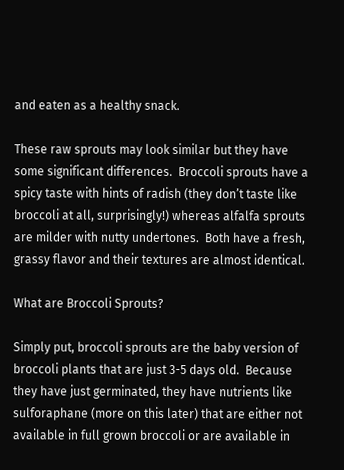and eaten as a healthy snack.

These raw sprouts may look similar but they have some significant differences.  Broccoli sprouts have a spicy taste with hints of radish (they don’t taste like broccoli at all, surprisingly!) whereas alfalfa sprouts are milder with nutty undertones.  Both have a fresh, grassy flavor and their textures are almost identical.

What are Broccoli Sprouts?

Simply put, broccoli sprouts are the baby version of broccoli plants that are just 3-5 days old.  Because they have just germinated, they have nutrients like sulforaphane (more on this later) that are either not available in full grown broccoli or are available in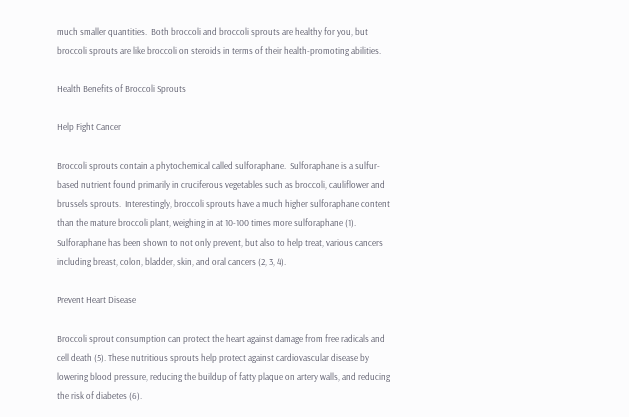much smaller quantities.  Both broccoli and broccoli sprouts are healthy for you, but broccoli sprouts are like broccoli on steroids in terms of their health-promoting abilities.

Health Benefits of Broccoli Sprouts

Help Fight Cancer

Broccoli sprouts contain a phytochemical called sulforaphane.  Sulforaphane is a sulfur-based nutrient found primarily in cruciferous vegetables such as broccoli, cauliflower and brussels sprouts.  Interestingly, broccoli sprouts have a much higher sulforaphane content than the mature broccoli plant, weighing in at 10-100 times more sulforaphane (1). Sulforaphane has been shown to not only prevent, but also to help treat, various cancers including breast, colon, bladder, skin, and oral cancers (2, 3, 4).

Prevent Heart Disease

Broccoli sprout consumption can protect the heart against damage from free radicals and cell death (5). These nutritious sprouts help protect against cardiovascular disease by lowering blood pressure, reducing the buildup of fatty plaque on artery walls, and reducing the risk of diabetes (6).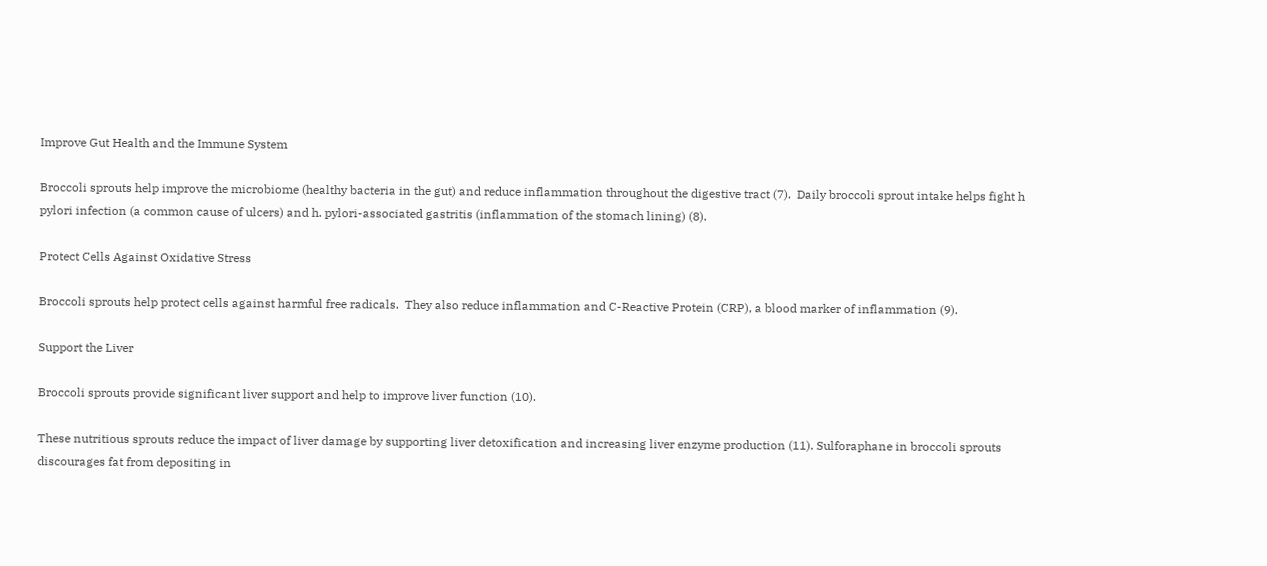Improve Gut Health and the Immune System

Broccoli sprouts help improve the microbiome (healthy bacteria in the gut) and reduce inflammation throughout the digestive tract (7).  Daily broccoli sprout intake helps fight h pylori infection (a common cause of ulcers) and h. pylori-associated gastritis (inflammation of the stomach lining) (8).

Protect Cells Against Oxidative Stress

Broccoli sprouts help protect cells against harmful free radicals.  They also reduce inflammation and C-Reactive Protein (CRP), a blood marker of inflammation (9).

Support the Liver

Broccoli sprouts provide significant liver support and help to improve liver function (10).

These nutritious sprouts reduce the impact of liver damage by supporting liver detoxification and increasing liver enzyme production (11). Sulforaphane in broccoli sprouts discourages fat from depositing in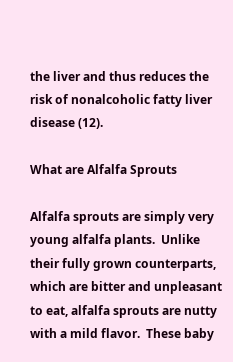the liver and thus reduces the risk of nonalcoholic fatty liver disease (12).

What are Alfalfa Sprouts

Alfalfa sprouts are simply very young alfalfa plants.  Unlike their fully grown counterparts, which are bitter and unpleasant to eat, alfalfa sprouts are nutty with a mild flavor.  These baby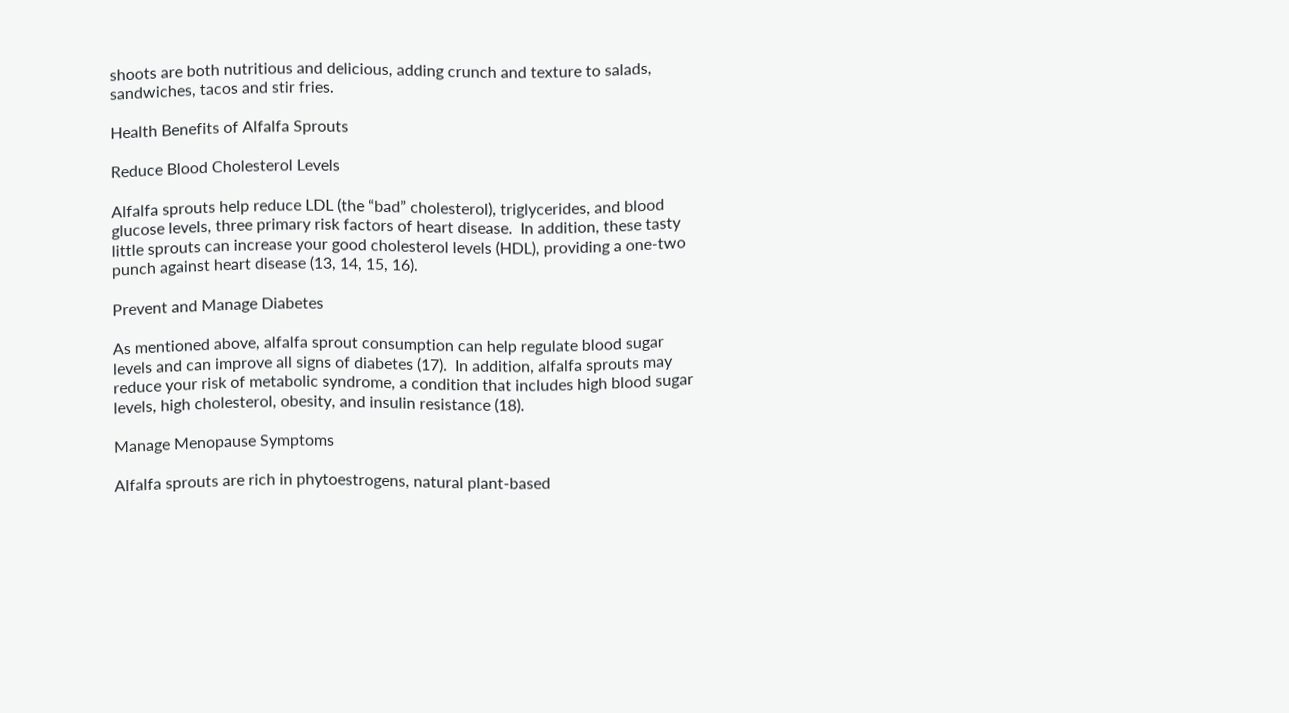shoots are both nutritious and delicious, adding crunch and texture to salads, sandwiches, tacos and stir fries.

Health Benefits of Alfalfa Sprouts

Reduce Blood Cholesterol Levels

Alfalfa sprouts help reduce LDL (the “bad” cholesterol), triglycerides, and blood glucose levels, three primary risk factors of heart disease.  In addition, these tasty little sprouts can increase your good cholesterol levels (HDL), providing a one-two punch against heart disease (13, 14, 15, 16).

Prevent and Manage Diabetes

As mentioned above, alfalfa sprout consumption can help regulate blood sugar levels and can improve all signs of diabetes (17).  In addition, alfalfa sprouts may reduce your risk of metabolic syndrome, a condition that includes high blood sugar levels, high cholesterol, obesity, and insulin resistance (18).

Manage Menopause Symptoms

Alfalfa sprouts are rich in phytoestrogens, natural plant-based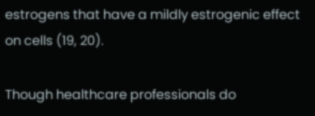estrogens that have a mildly estrogenic effect on cells (19, 20).

Though healthcare professionals do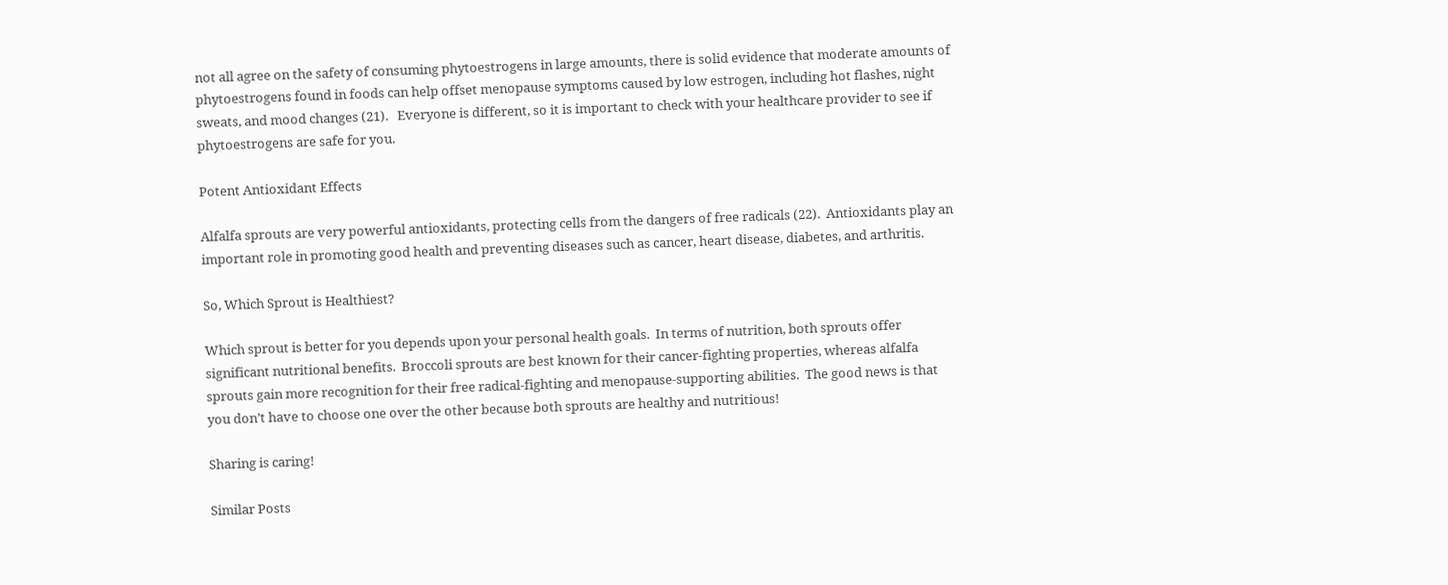not all agree on the safety of consuming phytoestrogens in large amounts, there is solid evidence that moderate amounts of phytoestrogens found in foods can help offset menopause symptoms caused by low estrogen, including hot flashes, night sweats, and mood changes (21).   Everyone is different, so it is important to check with your healthcare provider to see if phytoestrogens are safe for you.

Potent Antioxidant Effects

Alfalfa sprouts are very powerful antioxidants, protecting cells from the dangers of free radicals (22).  Antioxidants play an important role in promoting good health and preventing diseases such as cancer, heart disease, diabetes, and arthritis.

So, Which Sprout is Healthiest?

Which sprout is better for you depends upon your personal health goals.  In terms of nutrition, both sprouts offer significant nutritional benefits.  Broccoli sprouts are best known for their cancer-fighting properties, whereas alfalfa sprouts gain more recognition for their free radical-fighting and menopause-supporting abilities.  The good news is that you don’t have to choose one over the other because both sprouts are healthy and nutritious!

Sharing is caring!

Similar Posts